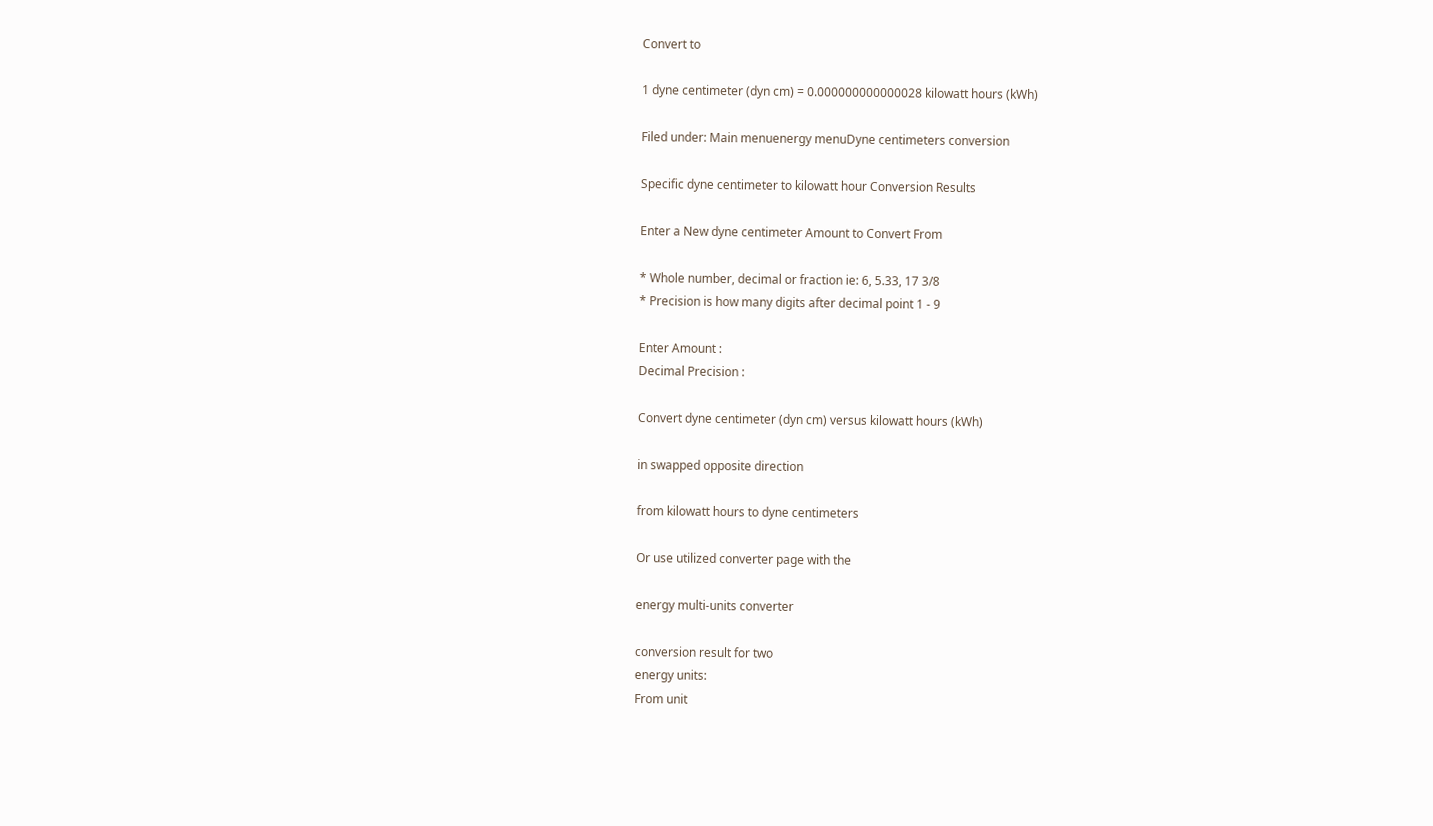Convert to

1 dyne centimeter (dyn cm) = 0.000000000000028 kilowatt hours (kWh)

Filed under: Main menuenergy menuDyne centimeters conversion

Specific dyne centimeter to kilowatt hour Conversion Results

Enter a New dyne centimeter Amount to Convert From

* Whole number, decimal or fraction ie: 6, 5.33, 17 3/8
* Precision is how many digits after decimal point 1 - 9

Enter Amount :
Decimal Precision :

Convert dyne centimeter (dyn cm) versus kilowatt hours (kWh)

in swapped opposite direction

from kilowatt hours to dyne centimeters

Or use utilized converter page with the

energy multi-units converter

conversion result for two
energy units:
From unit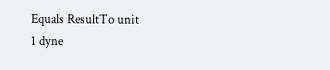Equals ResultTo unit
1 dyne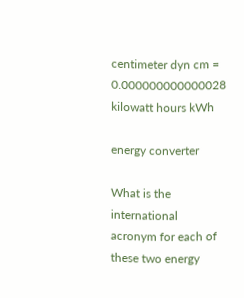centimeter dyn cm = 0.000000000000028 kilowatt hours kWh

energy converter

What is the international acronym for each of these two energy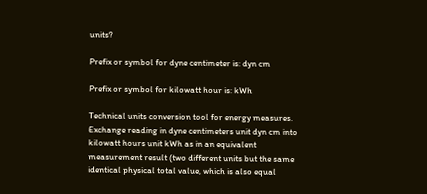units?

Prefix or symbol for dyne centimeter is: dyn cm

Prefix or symbol for kilowatt hour is: kWh

Technical units conversion tool for energy measures. Exchange reading in dyne centimeters unit dyn cm into kilowatt hours unit kWh as in an equivalent measurement result (two different units but the same identical physical total value, which is also equal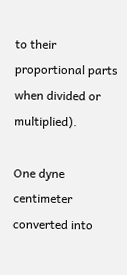to their proportional parts when divided or multiplied).

One dyne centimeter converted into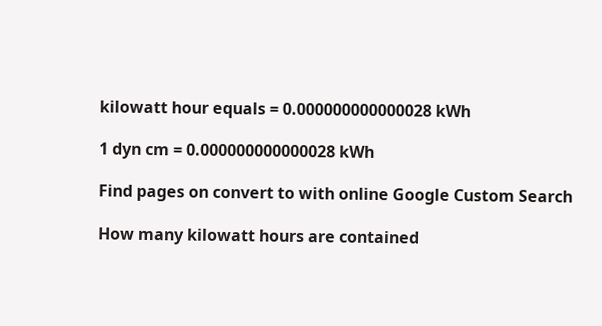kilowatt hour equals = 0.000000000000028 kWh

1 dyn cm = 0.000000000000028 kWh

Find pages on convert to with online Google Custom Search

How many kilowatt hours are contained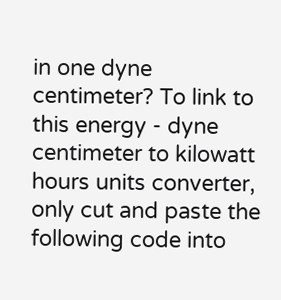in one dyne centimeter? To link to this energy - dyne centimeter to kilowatt hours units converter, only cut and paste the following code into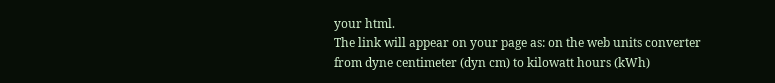your html.
The link will appear on your page as: on the web units converter from dyne centimeter (dyn cm) to kilowatt hours (kWh)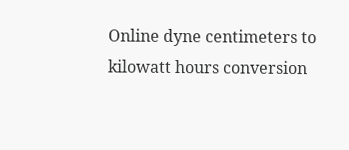Online dyne centimeters to kilowatt hours conversion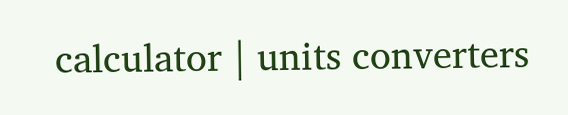calculator | units converters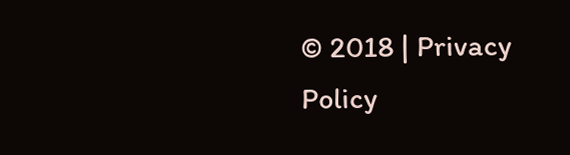© 2018 | Privacy Policy